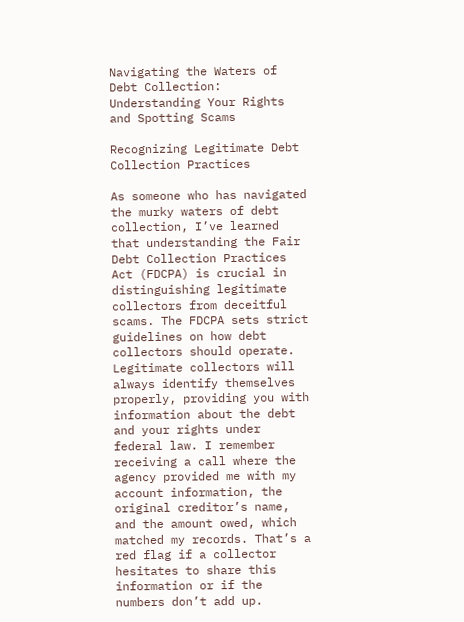Navigating the Waters of Debt Collection: Understanding Your Rights and Spotting Scams

Recognizing Legitimate Debt Collection Practices

As someone who has navigated the murky waters of debt collection, I’ve learned that understanding the Fair Debt Collection Practices Act (FDCPA) is crucial in distinguishing legitimate collectors from deceitful scams. The FDCPA sets strict guidelines on how debt collectors should operate. Legitimate collectors will always identify themselves properly, providing you with information about the debt and your rights under federal law. I remember receiving a call where the agency provided me with my account information, the original creditor’s name, and the amount owed, which matched my records. That’s a red flag if a collector hesitates to share this information or if the numbers don’t add up.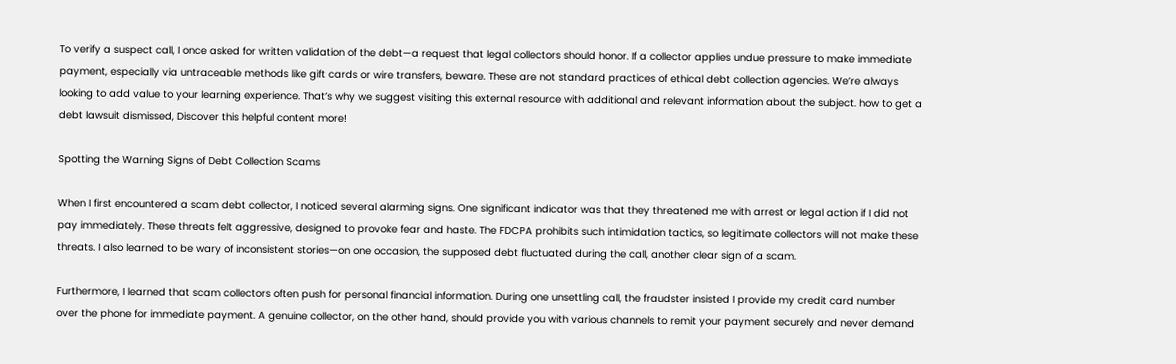To verify a suspect call, I once asked for written validation of the debt—a request that legal collectors should honor. If a collector applies undue pressure to make immediate payment, especially via untraceable methods like gift cards or wire transfers, beware. These are not standard practices of ethical debt collection agencies. We’re always looking to add value to your learning experience. That’s why we suggest visiting this external resource with additional and relevant information about the subject. how to get a debt lawsuit dismissed, Discover this helpful content more!

Spotting the Warning Signs of Debt Collection Scams

When I first encountered a scam debt collector, I noticed several alarming signs. One significant indicator was that they threatened me with arrest or legal action if I did not pay immediately. These threats felt aggressive, designed to provoke fear and haste. The FDCPA prohibits such intimidation tactics, so legitimate collectors will not make these threats. I also learned to be wary of inconsistent stories—on one occasion, the supposed debt fluctuated during the call, another clear sign of a scam.

Furthermore, I learned that scam collectors often push for personal financial information. During one unsettling call, the fraudster insisted I provide my credit card number over the phone for immediate payment. A genuine collector, on the other hand, should provide you with various channels to remit your payment securely and never demand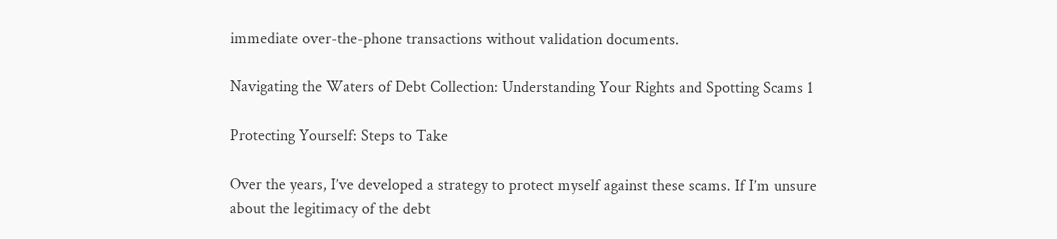immediate over-the-phone transactions without validation documents.

Navigating the Waters of Debt Collection: Understanding Your Rights and Spotting Scams 1

Protecting Yourself: Steps to Take

Over the years, I’ve developed a strategy to protect myself against these scams. If I’m unsure about the legitimacy of the debt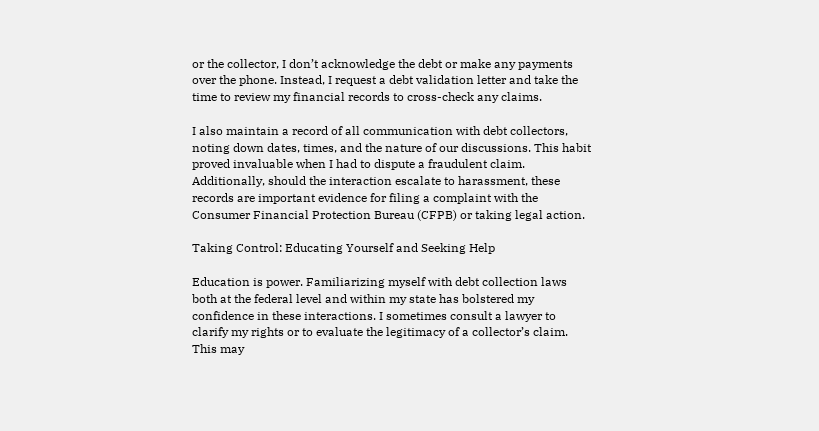or the collector, I don’t acknowledge the debt or make any payments over the phone. Instead, I request a debt validation letter and take the time to review my financial records to cross-check any claims.

I also maintain a record of all communication with debt collectors, noting down dates, times, and the nature of our discussions. This habit proved invaluable when I had to dispute a fraudulent claim. Additionally, should the interaction escalate to harassment, these records are important evidence for filing a complaint with the Consumer Financial Protection Bureau (CFPB) or taking legal action.

Taking Control: Educating Yourself and Seeking Help

Education is power. Familiarizing myself with debt collection laws both at the federal level and within my state has bolstered my confidence in these interactions. I sometimes consult a lawyer to clarify my rights or to evaluate the legitimacy of a collector’s claim. This may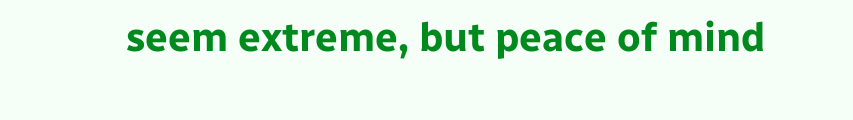seem extreme, but peace of mind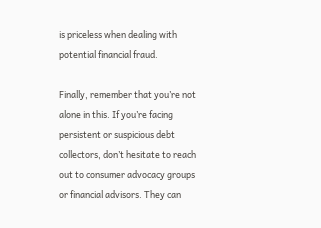is priceless when dealing with potential financial fraud.

Finally, remember that you’re not alone in this. If you’re facing persistent or suspicious debt collectors, don’t hesitate to reach out to consumer advocacy groups or financial advisors. They can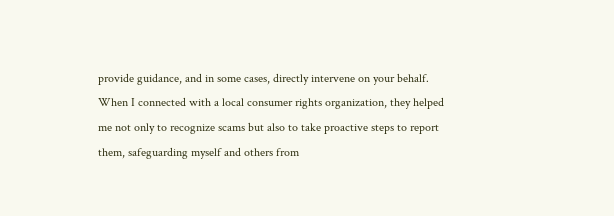provide guidance, and in some cases, directly intervene on your behalf. When I connected with a local consumer rights organization, they helped me not only to recognize scams but also to take proactive steps to report them, safeguarding myself and others from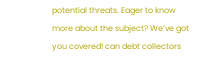potential threats. Eager to know more about the subject? We’ve got you covered! can debt collectors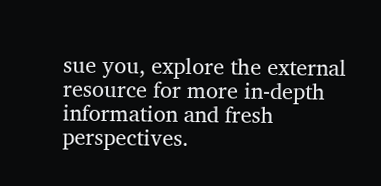sue you, explore the external resource for more in-depth information and fresh perspectives.